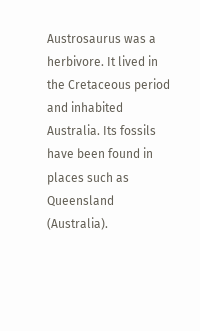Austrosaurus was a herbivore. It lived in the Cretaceous period and inhabited Australia. Its fossils have been found in places such as Queensland (Australia).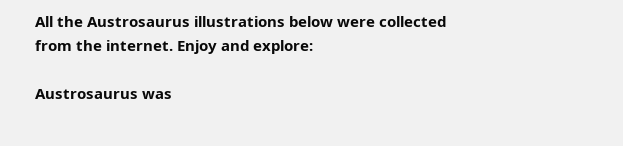All the Austrosaurus illustrations below were collected from the internet. Enjoy and explore:

Austrosaurus was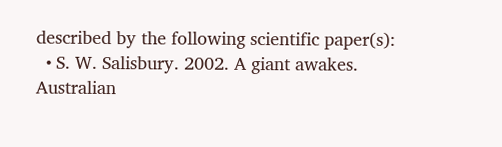described by the following scientific paper(s):
  • S. W. Salisbury. 2002. A giant awakes. Australian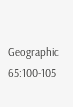Geographic 65:100-105